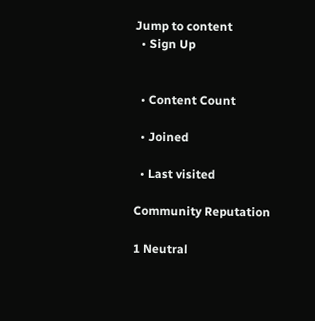Jump to content
  • Sign Up


  • Content Count

  • Joined

  • Last visited

Community Reputation

1 Neutral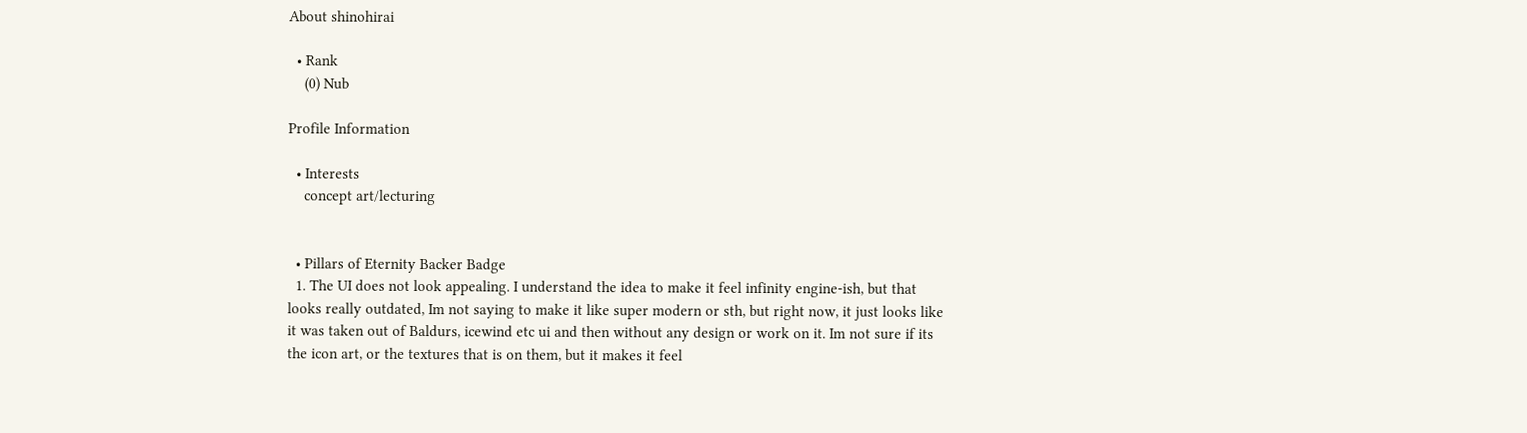About shinohirai

  • Rank
    (0) Nub

Profile Information

  • Interests
    concept art/lecturing


  • Pillars of Eternity Backer Badge
  1. The UI does not look appealing. I understand the idea to make it feel infinity engine-ish, but that looks really outdated, Im not saying to make it like super modern or sth, but right now, it just looks like it was taken out of Baldurs, icewind etc ui and then without any design or work on it. Im not sure if its the icon art, or the textures that is on them, but it makes it feel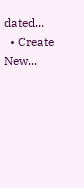dated...
  • Create New...